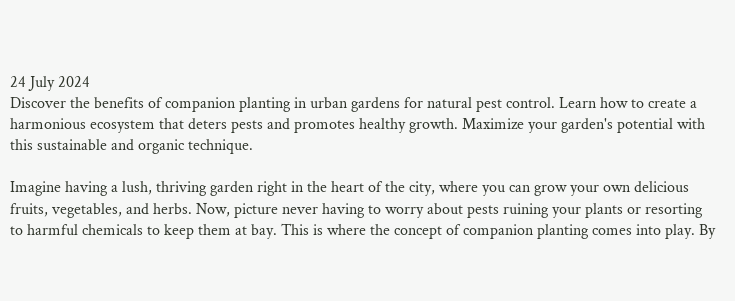24 July 2024
Discover the benefits of companion planting in urban gardens for natural pest control. Learn how to create a harmonious ecosystem that deters pests and promotes healthy growth. Maximize your garden's potential with this sustainable and organic technique.

Imagine having a lush, thriving garden right in the heart of the city, where you can grow your own delicious fruits, vegetables, and herbs. Now, picture never having to worry about pests ruining your plants or resorting to harmful chemicals to keep them at bay. This is where the concept of companion planting comes into play. By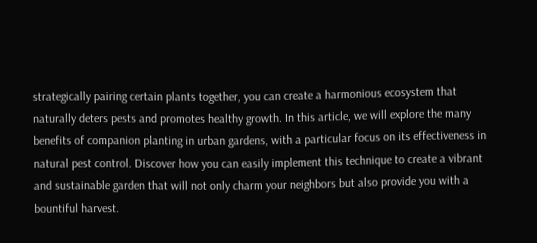strategically pairing certain plants together, you can create a harmonious ecosystem that naturally deters pests and promotes healthy growth. In this article, we will explore the many benefits of companion planting in urban gardens, with a particular focus on its effectiveness in natural pest control. Discover how you can easily implement this technique to create a vibrant and sustainable garden that will not only charm your neighbors but also provide you with a bountiful harvest.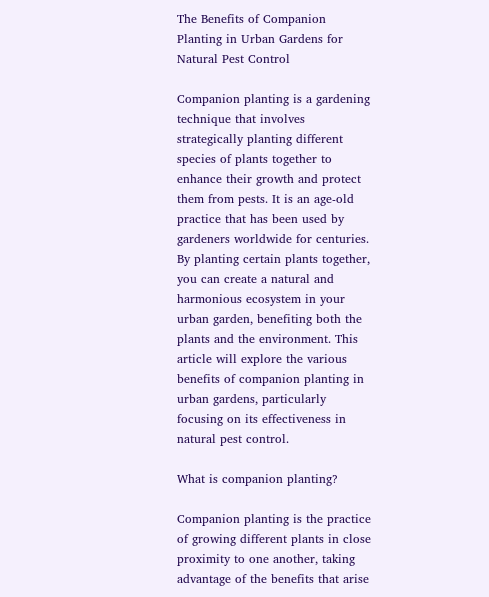The Benefits of Companion Planting in Urban Gardens for Natural Pest Control

Companion planting is a gardening technique that involves strategically planting different species of plants together to enhance their growth and protect them from pests. It is an age-old practice that has been used by gardeners worldwide for centuries. By planting certain plants together, you can create a natural and harmonious ecosystem in your urban garden, benefiting both the plants and the environment. This article will explore the various benefits of companion planting in urban gardens, particularly focusing on its effectiveness in natural pest control.

What is companion planting?

Companion planting is the practice of growing different plants in close proximity to one another, taking advantage of the benefits that arise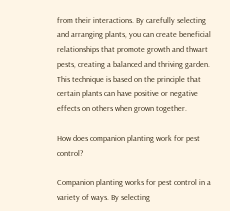from their interactions. By carefully selecting and arranging plants, you can create beneficial relationships that promote growth and thwart pests, creating a balanced and thriving garden. This technique is based on the principle that certain plants can have positive or negative effects on others when grown together.

How does companion planting work for pest control?

Companion planting works for pest control in a variety of ways. By selecting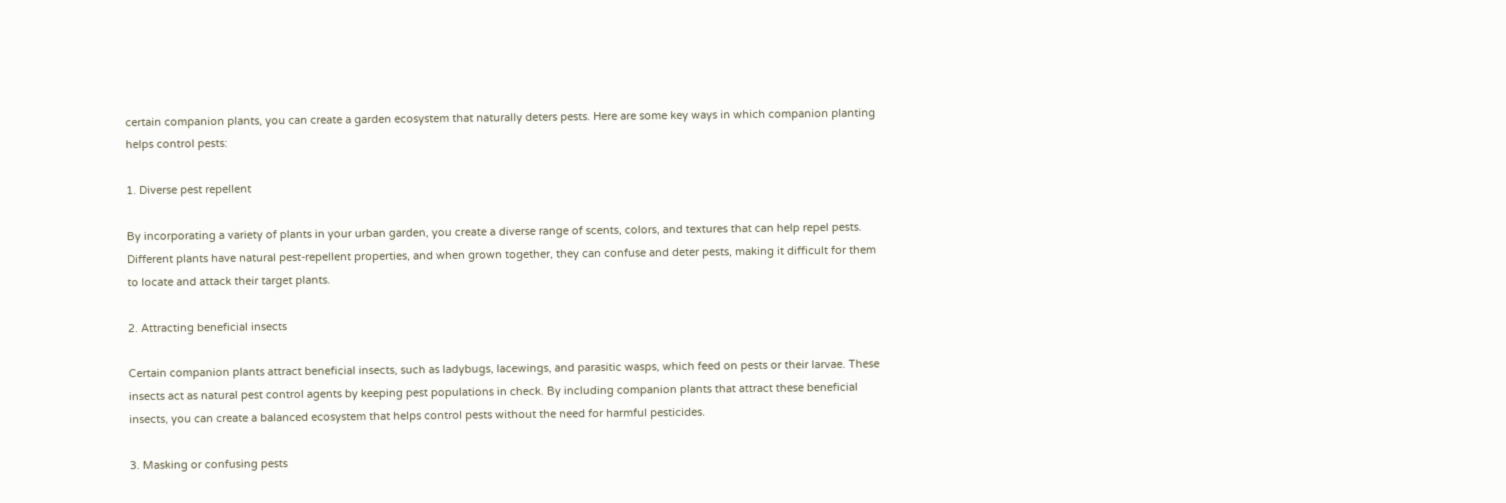certain companion plants, you can create a garden ecosystem that naturally deters pests. Here are some key ways in which companion planting helps control pests:

1. Diverse pest repellent

By incorporating a variety of plants in your urban garden, you create a diverse range of scents, colors, and textures that can help repel pests. Different plants have natural pest-repellent properties, and when grown together, they can confuse and deter pests, making it difficult for them to locate and attack their target plants.

2. Attracting beneficial insects

Certain companion plants attract beneficial insects, such as ladybugs, lacewings, and parasitic wasps, which feed on pests or their larvae. These insects act as natural pest control agents by keeping pest populations in check. By including companion plants that attract these beneficial insects, you can create a balanced ecosystem that helps control pests without the need for harmful pesticides.

3. Masking or confusing pests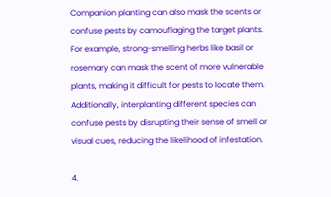Companion planting can also mask the scents or confuse pests by camouflaging the target plants. For example, strong-smelling herbs like basil or rosemary can mask the scent of more vulnerable plants, making it difficult for pests to locate them. Additionally, interplanting different species can confuse pests by disrupting their sense of smell or visual cues, reducing the likelihood of infestation.

4.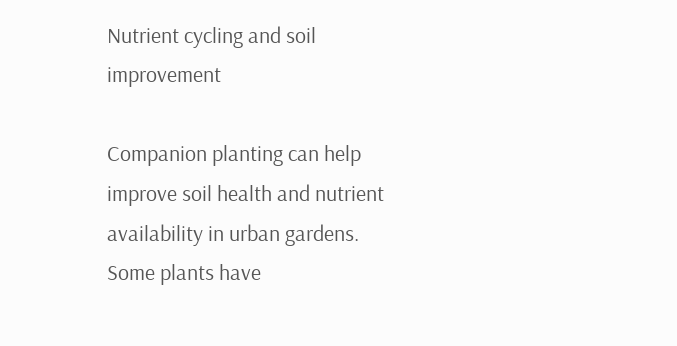Nutrient cycling and soil improvement

Companion planting can help improve soil health and nutrient availability in urban gardens. Some plants have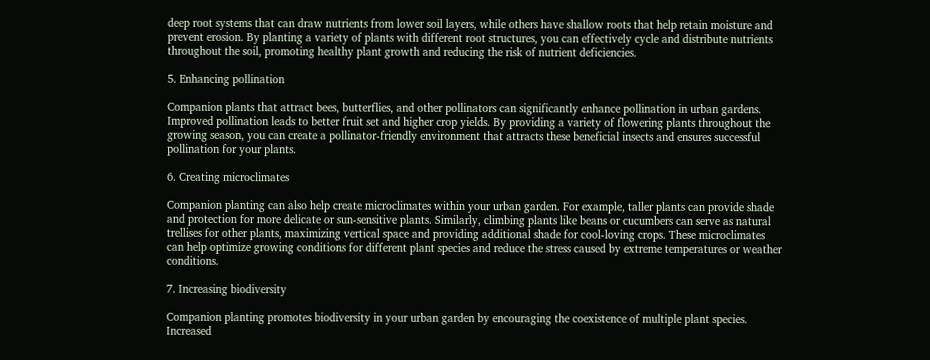deep root systems that can draw nutrients from lower soil layers, while others have shallow roots that help retain moisture and prevent erosion. By planting a variety of plants with different root structures, you can effectively cycle and distribute nutrients throughout the soil, promoting healthy plant growth and reducing the risk of nutrient deficiencies.

5. Enhancing pollination

Companion plants that attract bees, butterflies, and other pollinators can significantly enhance pollination in urban gardens. Improved pollination leads to better fruit set and higher crop yields. By providing a variety of flowering plants throughout the growing season, you can create a pollinator-friendly environment that attracts these beneficial insects and ensures successful pollination for your plants.

6. Creating microclimates

Companion planting can also help create microclimates within your urban garden. For example, taller plants can provide shade and protection for more delicate or sun-sensitive plants. Similarly, climbing plants like beans or cucumbers can serve as natural trellises for other plants, maximizing vertical space and providing additional shade for cool-loving crops. These microclimates can help optimize growing conditions for different plant species and reduce the stress caused by extreme temperatures or weather conditions.

7. Increasing biodiversity

Companion planting promotes biodiversity in your urban garden by encouraging the coexistence of multiple plant species. Increased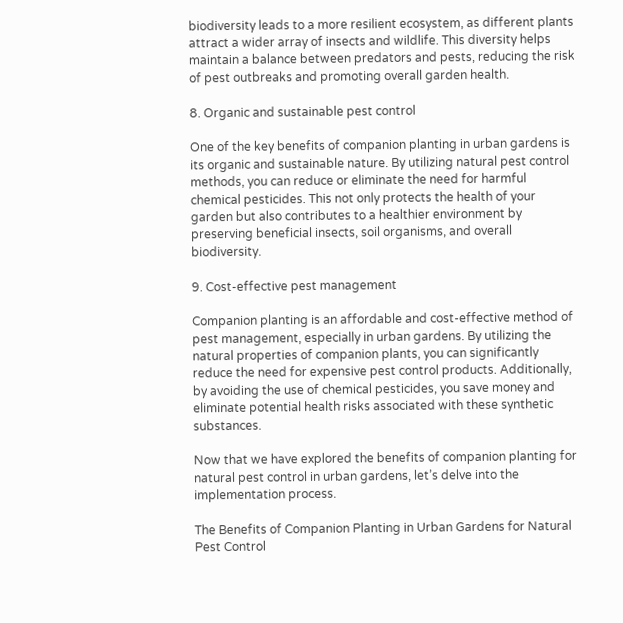biodiversity leads to a more resilient ecosystem, as different plants attract a wider array of insects and wildlife. This diversity helps maintain a balance between predators and pests, reducing the risk of pest outbreaks and promoting overall garden health.

8. Organic and sustainable pest control

One of the key benefits of companion planting in urban gardens is its organic and sustainable nature. By utilizing natural pest control methods, you can reduce or eliminate the need for harmful chemical pesticides. This not only protects the health of your garden but also contributes to a healthier environment by preserving beneficial insects, soil organisms, and overall biodiversity.

9. Cost-effective pest management

Companion planting is an affordable and cost-effective method of pest management, especially in urban gardens. By utilizing the natural properties of companion plants, you can significantly reduce the need for expensive pest control products. Additionally, by avoiding the use of chemical pesticides, you save money and eliminate potential health risks associated with these synthetic substances.

Now that we have explored the benefits of companion planting for natural pest control in urban gardens, let’s delve into the implementation process.

The Benefits of Companion Planting in Urban Gardens for Natural Pest Control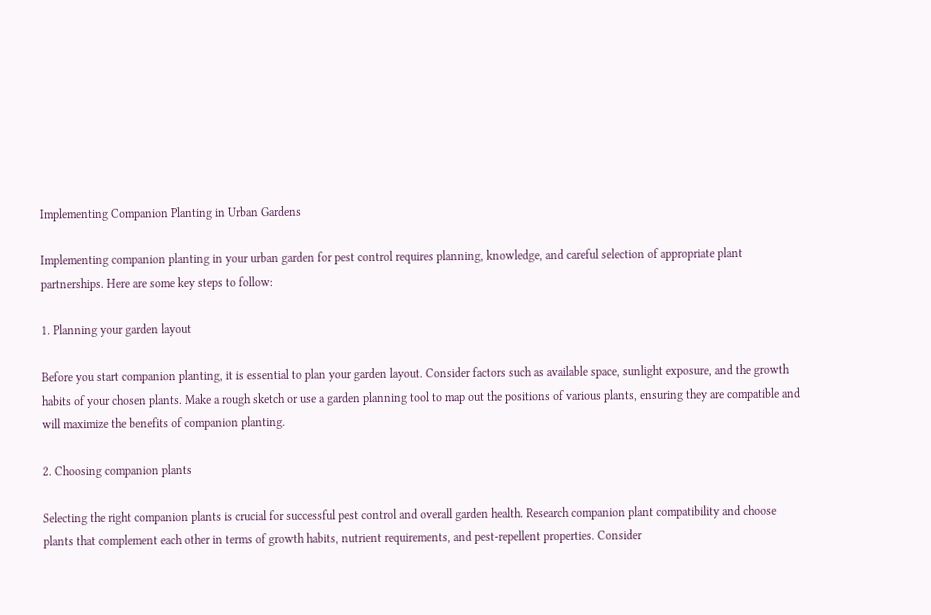Implementing Companion Planting in Urban Gardens

Implementing companion planting in your urban garden for pest control requires planning, knowledge, and careful selection of appropriate plant partnerships. Here are some key steps to follow:

1. Planning your garden layout

Before you start companion planting, it is essential to plan your garden layout. Consider factors such as available space, sunlight exposure, and the growth habits of your chosen plants. Make a rough sketch or use a garden planning tool to map out the positions of various plants, ensuring they are compatible and will maximize the benefits of companion planting.

2. Choosing companion plants

Selecting the right companion plants is crucial for successful pest control and overall garden health. Research companion plant compatibility and choose plants that complement each other in terms of growth habits, nutrient requirements, and pest-repellent properties. Consider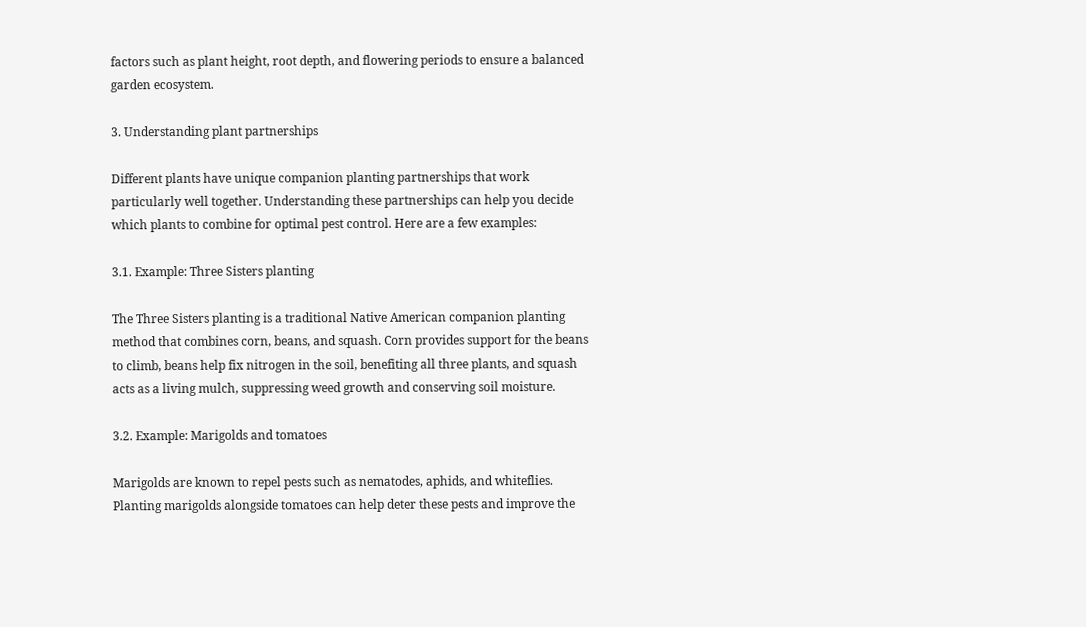factors such as plant height, root depth, and flowering periods to ensure a balanced garden ecosystem.

3. Understanding plant partnerships

Different plants have unique companion planting partnerships that work particularly well together. Understanding these partnerships can help you decide which plants to combine for optimal pest control. Here are a few examples:

3.1. Example: Three Sisters planting

The Three Sisters planting is a traditional Native American companion planting method that combines corn, beans, and squash. Corn provides support for the beans to climb, beans help fix nitrogen in the soil, benefiting all three plants, and squash acts as a living mulch, suppressing weed growth and conserving soil moisture.

3.2. Example: Marigolds and tomatoes

Marigolds are known to repel pests such as nematodes, aphids, and whiteflies. Planting marigolds alongside tomatoes can help deter these pests and improve the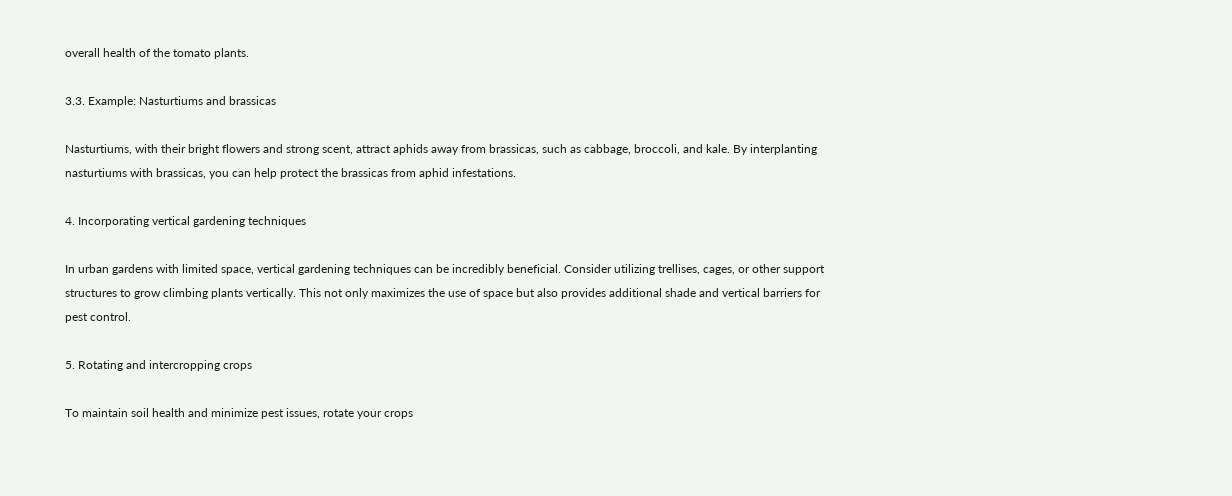overall health of the tomato plants.

3.3. Example: Nasturtiums and brassicas

Nasturtiums, with their bright flowers and strong scent, attract aphids away from brassicas, such as cabbage, broccoli, and kale. By interplanting nasturtiums with brassicas, you can help protect the brassicas from aphid infestations.

4. Incorporating vertical gardening techniques

In urban gardens with limited space, vertical gardening techniques can be incredibly beneficial. Consider utilizing trellises, cages, or other support structures to grow climbing plants vertically. This not only maximizes the use of space but also provides additional shade and vertical barriers for pest control.

5. Rotating and intercropping crops

To maintain soil health and minimize pest issues, rotate your crops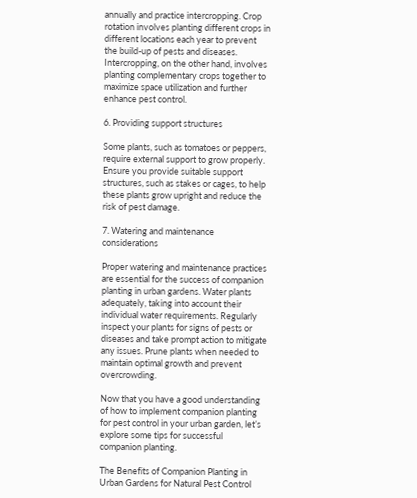annually and practice intercropping. Crop rotation involves planting different crops in different locations each year to prevent the build-up of pests and diseases. Intercropping, on the other hand, involves planting complementary crops together to maximize space utilization and further enhance pest control.

6. Providing support structures

Some plants, such as tomatoes or peppers, require external support to grow properly. Ensure you provide suitable support structures, such as stakes or cages, to help these plants grow upright and reduce the risk of pest damage.

7. Watering and maintenance considerations

Proper watering and maintenance practices are essential for the success of companion planting in urban gardens. Water plants adequately, taking into account their individual water requirements. Regularly inspect your plants for signs of pests or diseases and take prompt action to mitigate any issues. Prune plants when needed to maintain optimal growth and prevent overcrowding.

Now that you have a good understanding of how to implement companion planting for pest control in your urban garden, let’s explore some tips for successful companion planting.

The Benefits of Companion Planting in Urban Gardens for Natural Pest Control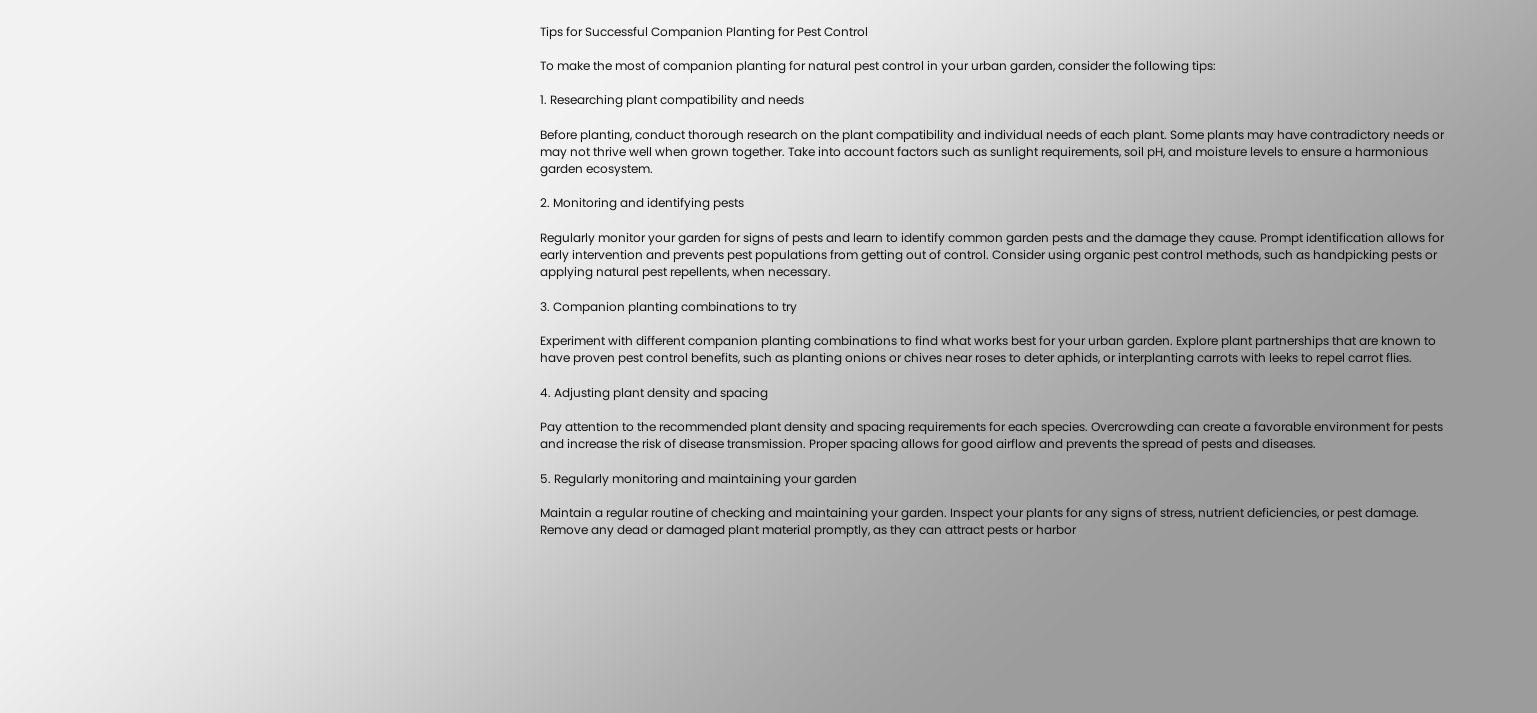Tips for Successful Companion Planting for Pest Control

To make the most of companion planting for natural pest control in your urban garden, consider the following tips:

1. Researching plant compatibility and needs

Before planting, conduct thorough research on the plant compatibility and individual needs of each plant. Some plants may have contradictory needs or may not thrive well when grown together. Take into account factors such as sunlight requirements, soil pH, and moisture levels to ensure a harmonious garden ecosystem.

2. Monitoring and identifying pests

Regularly monitor your garden for signs of pests and learn to identify common garden pests and the damage they cause. Prompt identification allows for early intervention and prevents pest populations from getting out of control. Consider using organic pest control methods, such as handpicking pests or applying natural pest repellents, when necessary.

3. Companion planting combinations to try

Experiment with different companion planting combinations to find what works best for your urban garden. Explore plant partnerships that are known to have proven pest control benefits, such as planting onions or chives near roses to deter aphids, or interplanting carrots with leeks to repel carrot flies.

4. Adjusting plant density and spacing

Pay attention to the recommended plant density and spacing requirements for each species. Overcrowding can create a favorable environment for pests and increase the risk of disease transmission. Proper spacing allows for good airflow and prevents the spread of pests and diseases.

5. Regularly monitoring and maintaining your garden

Maintain a regular routine of checking and maintaining your garden. Inspect your plants for any signs of stress, nutrient deficiencies, or pest damage. Remove any dead or damaged plant material promptly, as they can attract pests or harbor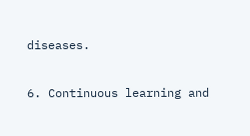diseases.

6. Continuous learning and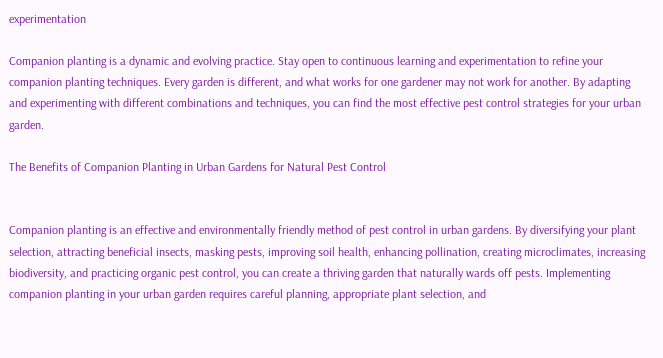experimentation

Companion planting is a dynamic and evolving practice. Stay open to continuous learning and experimentation to refine your companion planting techniques. Every garden is different, and what works for one gardener may not work for another. By adapting and experimenting with different combinations and techniques, you can find the most effective pest control strategies for your urban garden.

The Benefits of Companion Planting in Urban Gardens for Natural Pest Control


Companion planting is an effective and environmentally friendly method of pest control in urban gardens. By diversifying your plant selection, attracting beneficial insects, masking pests, improving soil health, enhancing pollination, creating microclimates, increasing biodiversity, and practicing organic pest control, you can create a thriving garden that naturally wards off pests. Implementing companion planting in your urban garden requires careful planning, appropriate plant selection, and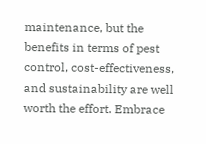maintenance, but the benefits in terms of pest control, cost-effectiveness, and sustainability are well worth the effort. Embrace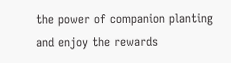the power of companion planting and enjoy the rewards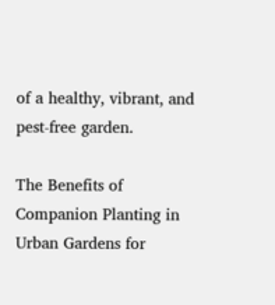of a healthy, vibrant, and pest-free garden.

The Benefits of Companion Planting in Urban Gardens for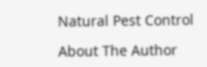Natural Pest Control

About The Author